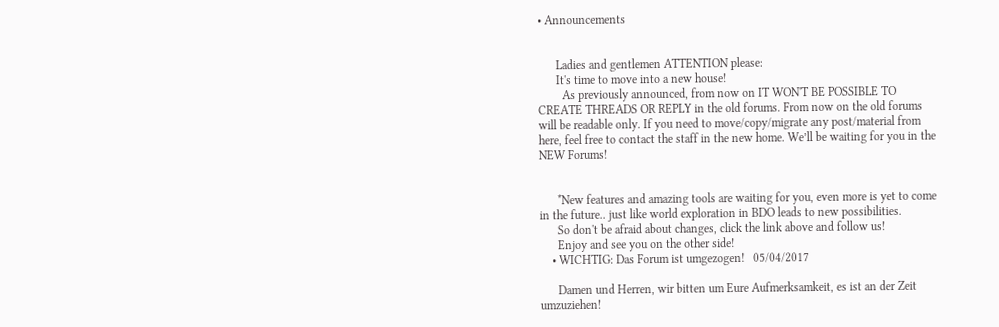• Announcements


      Ladies and gentlemen ATTENTION please:
      It's time to move into a new house!
        As previously announced, from now on IT WON'T BE POSSIBLE TO CREATE THREADS OR REPLY in the old forums. From now on the old forums will be readable only. If you need to move/copy/migrate any post/material from here, feel free to contact the staff in the new home. We’ll be waiting for you in the NEW Forums!


      *New features and amazing tools are waiting for you, even more is yet to come in the future.. just like world exploration in BDO leads to new possibilities.
      So don't be afraid about changes, click the link above and follow us!
      Enjoy and see you on the other side!
    • WICHTIG: Das Forum ist umgezogen!   05/04/2017

      Damen und Herren, wir bitten um Eure Aufmerksamkeit, es ist an der Zeit umzuziehen!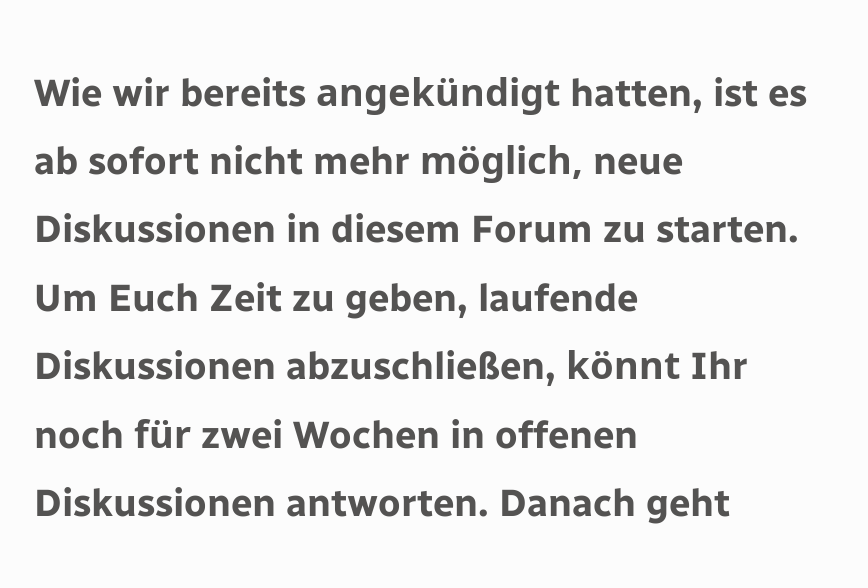Wie wir bereits angekündigt hatten, ist es ab sofort nicht mehr möglich, neue Diskussionen in diesem Forum zu starten. Um Euch Zeit zu geben, laufende Diskussionen abzuschließen, könnt Ihr noch für zwei Wochen in offenen Diskussionen antworten. Danach geht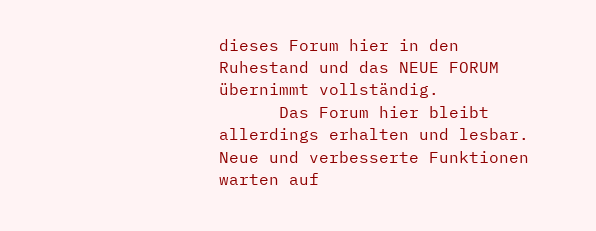dieses Forum hier in den Ruhestand und das NEUE FORUM übernimmt vollständig.
      Das Forum hier bleibt allerdings erhalten und lesbar.   Neue und verbesserte Funktionen warten auf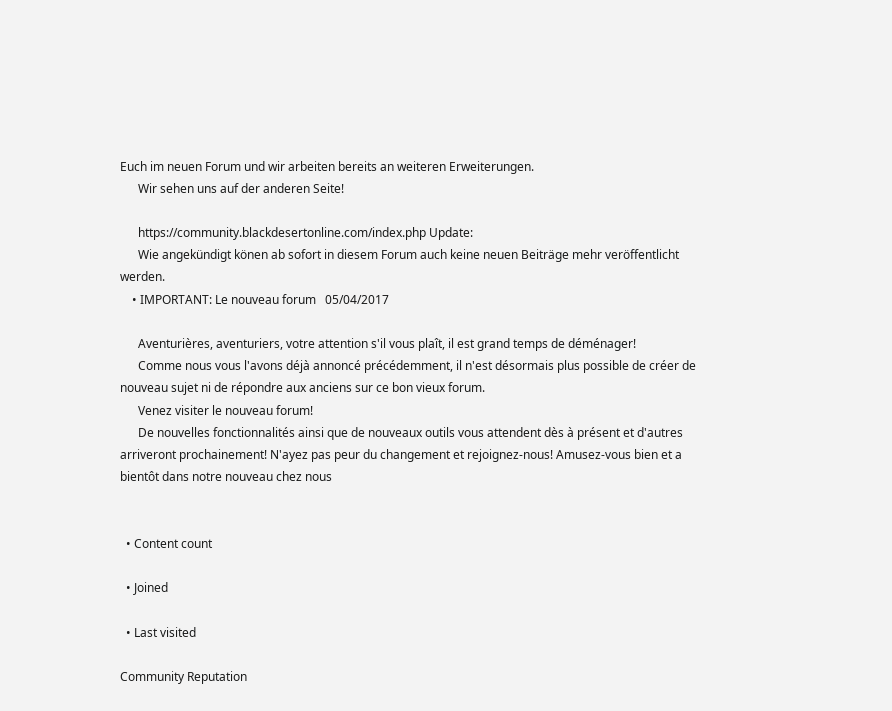Euch im neuen Forum und wir arbeiten bereits an weiteren Erweiterungen.
      Wir sehen uns auf der anderen Seite!

      https://community.blackdesertonline.com/index.php Update:
      Wie angekündigt könen ab sofort in diesem Forum auch keine neuen Beiträge mehr veröffentlicht werden.
    • IMPORTANT: Le nouveau forum   05/04/2017

      Aventurières, aventuriers, votre attention s'il vous plaît, il est grand temps de déménager!
      Comme nous vous l'avons déjà annoncé précédemment, il n'est désormais plus possible de créer de nouveau sujet ni de répondre aux anciens sur ce bon vieux forum.
      Venez visiter le nouveau forum!
      De nouvelles fonctionnalités ainsi que de nouveaux outils vous attendent dès à présent et d'autres arriveront prochainement! N'ayez pas peur du changement et rejoignez-nous! Amusez-vous bien et a bientôt dans notre nouveau chez nous


  • Content count

  • Joined

  • Last visited

Community Reputation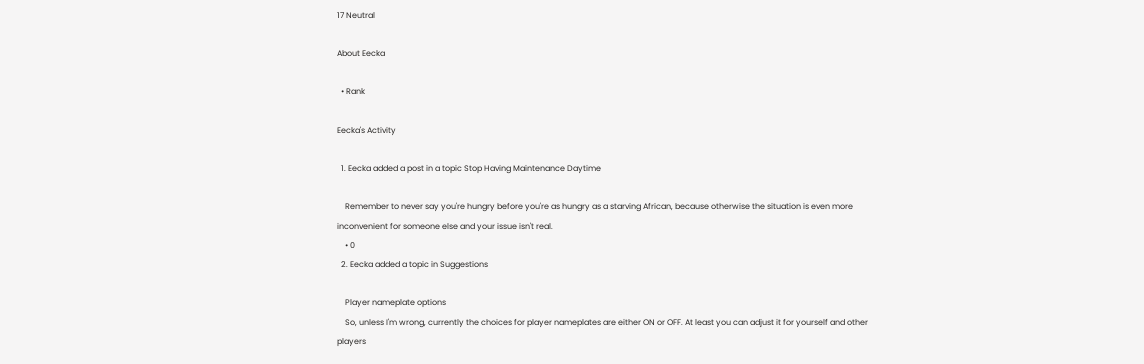17 Neutral

About Eecka

  • Rank

Eecka's Activity

  1. Eecka added a post in a topic Stop Having Maintenance Daytime

    Remember to never say you're hungry before you're as hungry as a starving African, because otherwise the situation is even more inconvenient for someone else and your issue isn't real.
    • 0
  2. Eecka added a topic in Suggestions

    Player nameplate options
    So, unless I'm wrong, currently the choices for player nameplates are either ON or OFF. At least you can adjust it for yourself and other players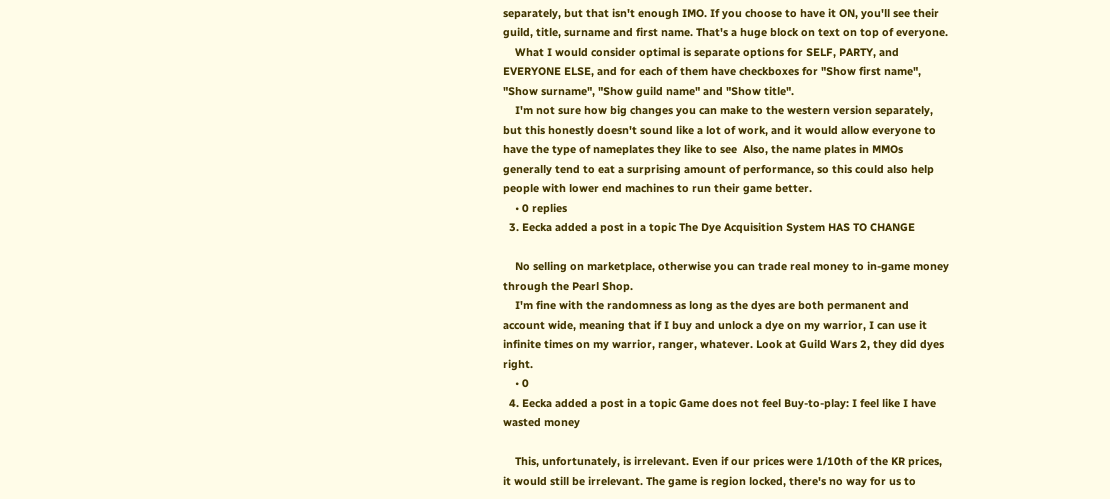separately, but that isn't enough IMO. If you choose to have it ON, you'll see their guild, title, surname and first name. That's a huge block on text on top of everyone.
    What I would consider optimal is separate options for SELF, PARTY, and EVERYONE ELSE, and for each of them have checkboxes for "Show first name", "Show surname", "Show guild name" and "Show title".
    I'm not sure how big changes you can make to the western version separately, but this honestly doesn't sound like a lot of work, and it would allow everyone to have the type of nameplates they like to see  Also, the name plates in MMOs generally tend to eat a surprising amount of performance, so this could also help people with lower end machines to run their game better.
    • 0 replies
  3. Eecka added a post in a topic The Dye Acquisition System HAS TO CHANGE

    No selling on marketplace, otherwise you can trade real money to in-game money through the Pearl Shop.
    I'm fine with the randomness as long as the dyes are both permanent and account wide, meaning that if I buy and unlock a dye on my warrior, I can use it infinite times on my warrior, ranger, whatever. Look at Guild Wars 2, they did dyes right.
    • 0
  4. Eecka added a post in a topic Game does not feel Buy-to-play: I feel like I have wasted money

    This, unfortunately, is irrelevant. Even if our prices were 1/10th of the KR prices, it would still be irrelevant. The game is region locked, there's no way for us to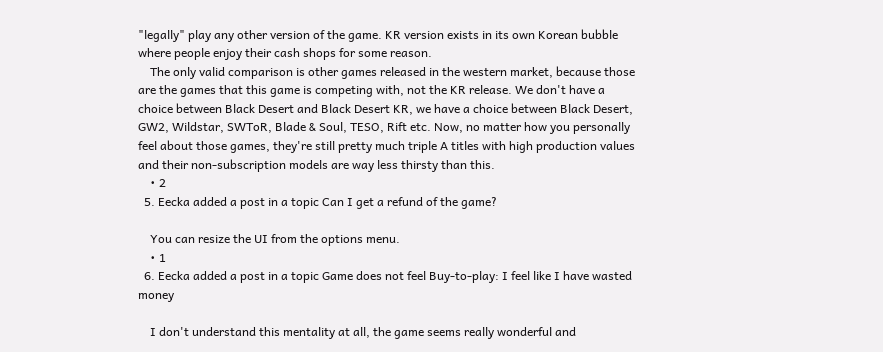"legally" play any other version of the game. KR version exists in its own Korean bubble where people enjoy their cash shops for some reason.
    The only valid comparison is other games released in the western market, because those are the games that this game is competing with, not the KR release. We don't have a choice between Black Desert and Black Desert KR, we have a choice between Black Desert, GW2, Wildstar, SWToR, Blade & Soul, TESO, Rift etc. Now, no matter how you personally feel about those games, they're still pretty much triple A titles with high production values and their non-subscription models are way less thirsty than this.
    • 2
  5. Eecka added a post in a topic Can I get a refund of the game?

    You can resize the UI from the options menu.
    • 1
  6. Eecka added a post in a topic Game does not feel Buy-to-play: I feel like I have wasted money

    I don't understand this mentality at all, the game seems really wonderful and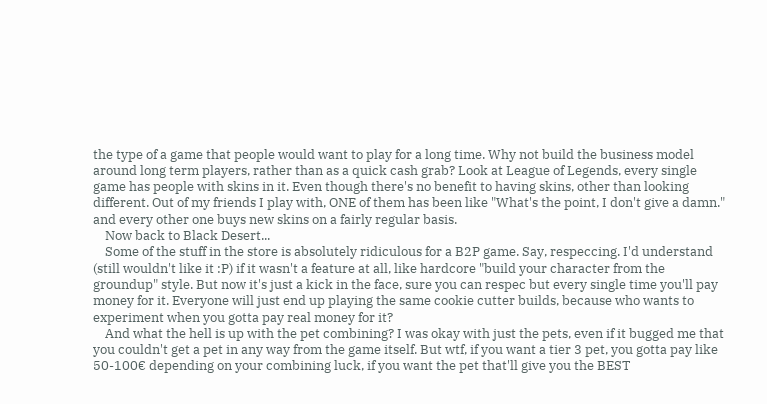the type of a game that people would want to play for a long time. Why not build the business model around long term players, rather than as a quick cash grab? Look at League of Legends, every single game has people with skins in it. Even though there's no benefit to having skins, other than looking different. Out of my friends I play with, ONE of them has been like "What's the point, I don't give a damn." and every other one buys new skins on a fairly regular basis.
    Now back to Black Desert...
    Some of the stuff in the store is absolutely ridiculous for a B2P game. Say, respeccing. I'd understand (still wouldn't like it :P) if it wasn't a feature at all, like hardcore "build your character from the groundup" style. But now it's just a kick in the face, sure you can respec but every single time you'll pay money for it. Everyone will just end up playing the same cookie cutter builds, because who wants to experiment when you gotta pay real money for it?
    And what the hell is up with the pet combining? I was okay with just the pets, even if it bugged me that you couldn't get a pet in any way from the game itself. But wtf, if you want a tier 3 pet, you gotta pay like 50-100€ depending on your combining luck, if you want the pet that'll give you the BEST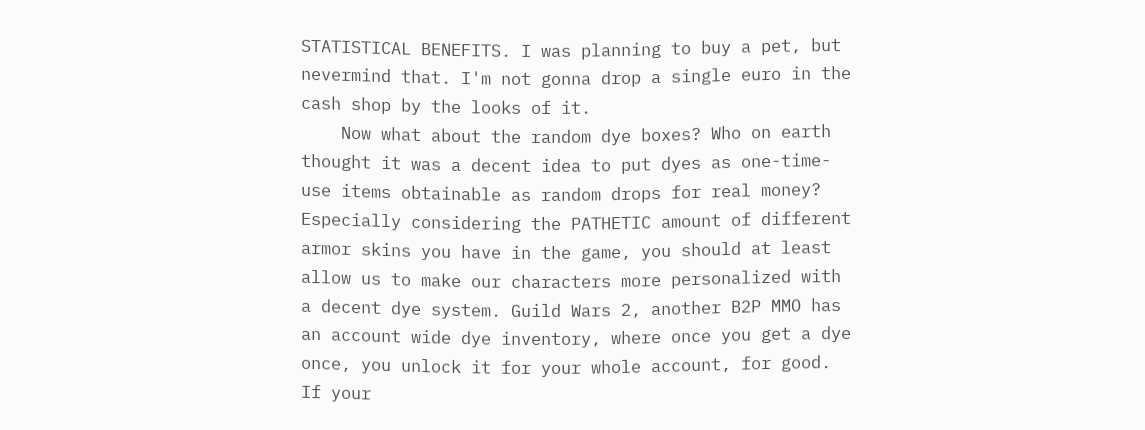STATISTICAL BENEFITS. I was planning to buy a pet, but nevermind that. I'm not gonna drop a single euro in the cash shop by the looks of it.
    Now what about the random dye boxes? Who on earth thought it was a decent idea to put dyes as one-time-use items obtainable as random drops for real money? Especially considering the PATHETIC amount of different armor skins you have in the game, you should at least allow us to make our characters more personalized with a decent dye system. Guild Wars 2, another B2P MMO has an account wide dye inventory, where once you get a dye once, you unlock it for your whole account, for good. If your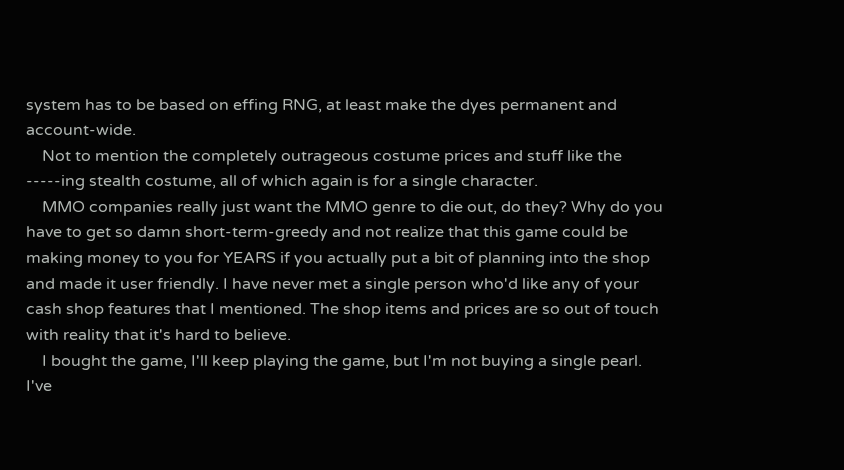system has to be based on effing RNG, at least make the dyes permanent and account-wide.
    Not to mention the completely outrageous costume prices and stuff like the -----ing stealth costume, all of which again is for a single character.
    MMO companies really just want the MMO genre to die out, do they? Why do you have to get so damn short-term-greedy and not realize that this game could be making money to you for YEARS if you actually put a bit of planning into the shop and made it user friendly. I have never met a single person who'd like any of your cash shop features that I mentioned. The shop items and prices are so out of touch with reality that it's hard to believe.
    I bought the game, I'll keep playing the game, but I'm not buying a single pearl. I've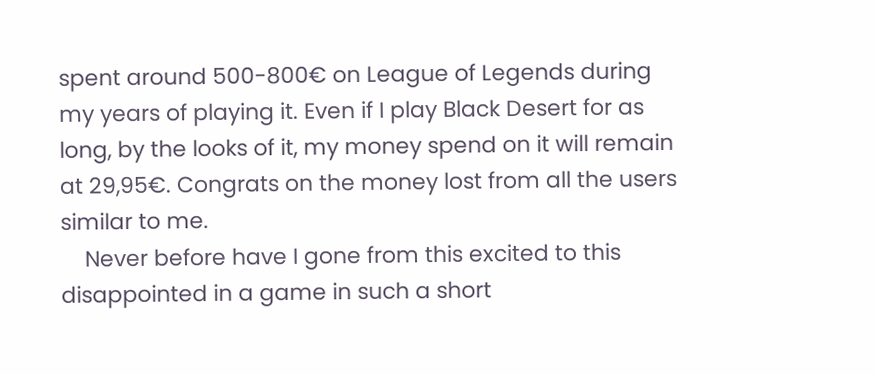spent around 500-800€ on League of Legends during my years of playing it. Even if I play Black Desert for as long, by the looks of it, my money spend on it will remain at 29,95€. Congrats on the money lost from all the users similar to me.
    Never before have I gone from this excited to this disappointed in a game in such a short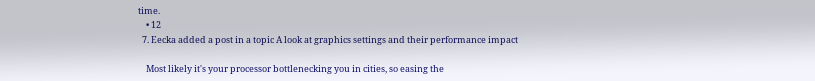time.
    • 12
  7. Eecka added a post in a topic A look at graphics settings and their performance impact

    Most likely it's your processor bottlenecking you in cities, so easing the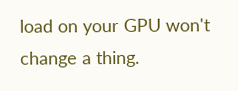load on your GPU won't change a thing.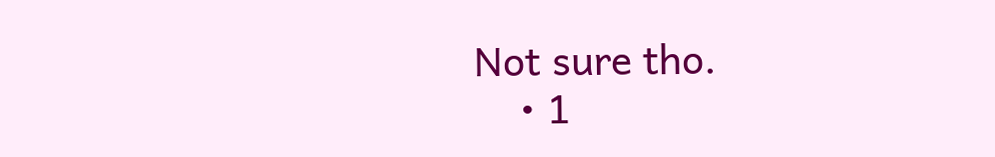Not sure tho.
    • 1